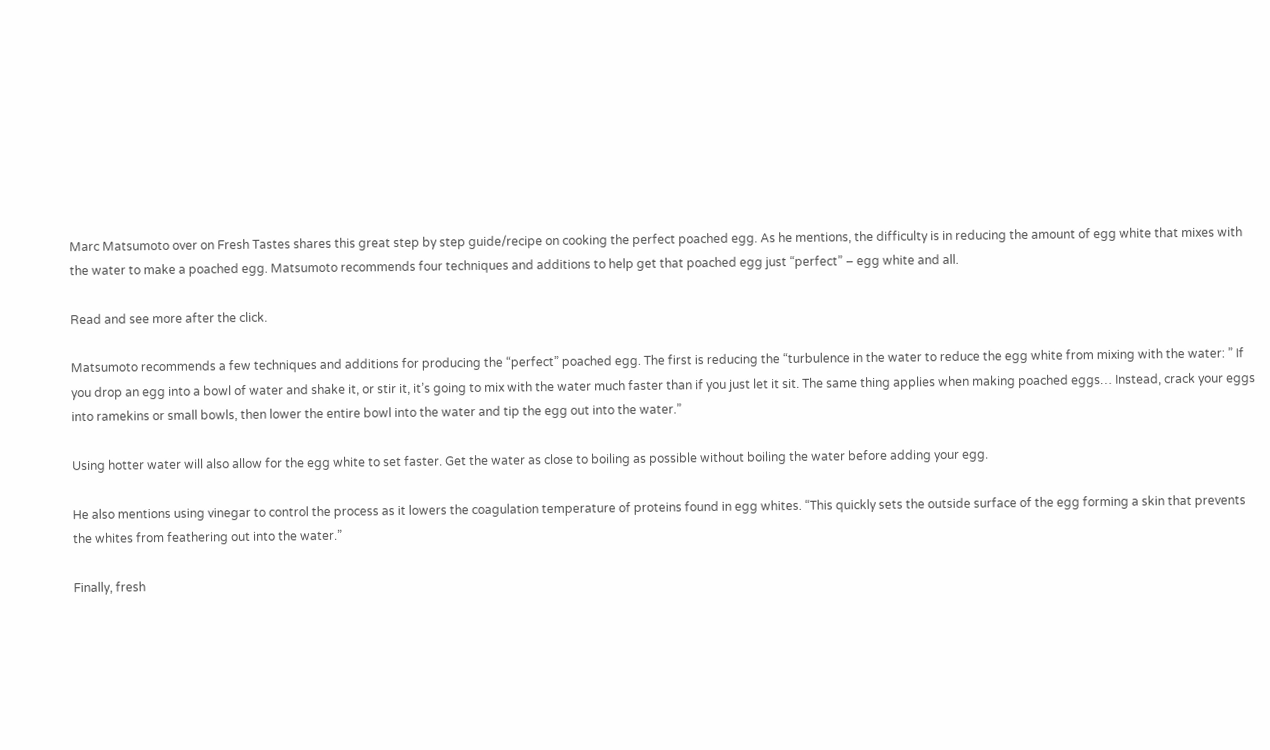Marc Matsumoto over on Fresh Tastes shares this great step by step guide/recipe on cooking the perfect poached egg. As he mentions, the difficulty is in reducing the amount of egg white that mixes with the water to make a poached egg. Matsumoto recommends four techniques and additions to help get that poached egg just “perfect” – egg white and all.

Read and see more after the click.

Matsumoto recommends a few techniques and additions for producing the “perfect” poached egg. The first is reducing the “turbulence in the water to reduce the egg white from mixing with the water: ” If you drop an egg into a bowl of water and shake it, or stir it, it’s going to mix with the water much faster than if you just let it sit. The same thing applies when making poached eggs… Instead, crack your eggs into ramekins or small bowls, then lower the entire bowl into the water and tip the egg out into the water.”

Using hotter water will also allow for the egg white to set faster. Get the water as close to boiling as possible without boiling the water before adding your egg.

He also mentions using vinegar to control the process as it lowers the coagulation temperature of proteins found in egg whites. “This quickly sets the outside surface of the egg forming a skin that prevents the whites from feathering out into the water.”

Finally, fresh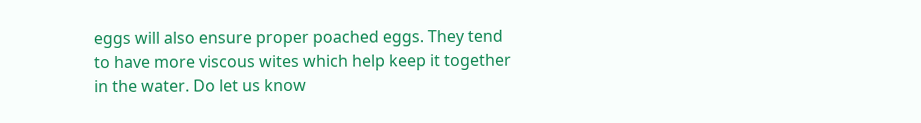eggs will also ensure proper poached eggs. They tend to have more viscous wites which help keep it together in the water. Do let us know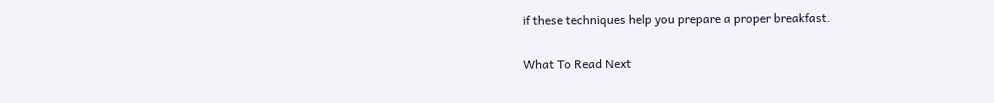if these techniques help you prepare a proper breakfast.

What To Read Next